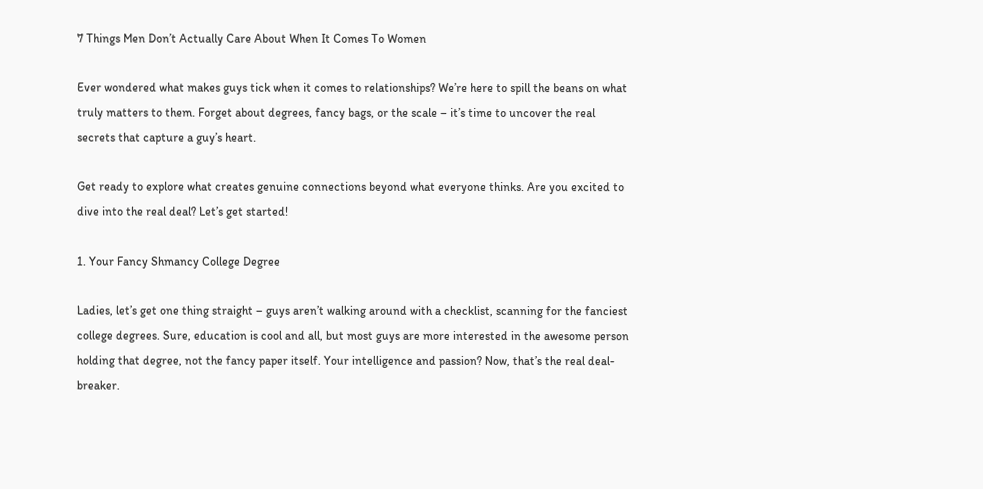7 Things Men Don’t Actually Care About When It Comes To Women

Ever wondered what makes guys tick when it comes to relationships? We’re here to spill the beans on what truly matters to them. Forget about degrees, fancy bags, or the scale – it’s time to uncover the real secrets that capture a guy’s heart.

Get ready to explore what creates genuine connections beyond what everyone thinks. Are you excited to dive into the real deal? Let’s get started!

1. Your Fancy Shmancy College Degree

Ladies, let’s get one thing straight – guys aren’t walking around with a checklist, scanning for the fanciest college degrees. Sure, education is cool and all, but most guys are more interested in the awesome person holding that degree, not the fancy paper itself. Your intelligence and passion? Now, that’s the real deal-breaker.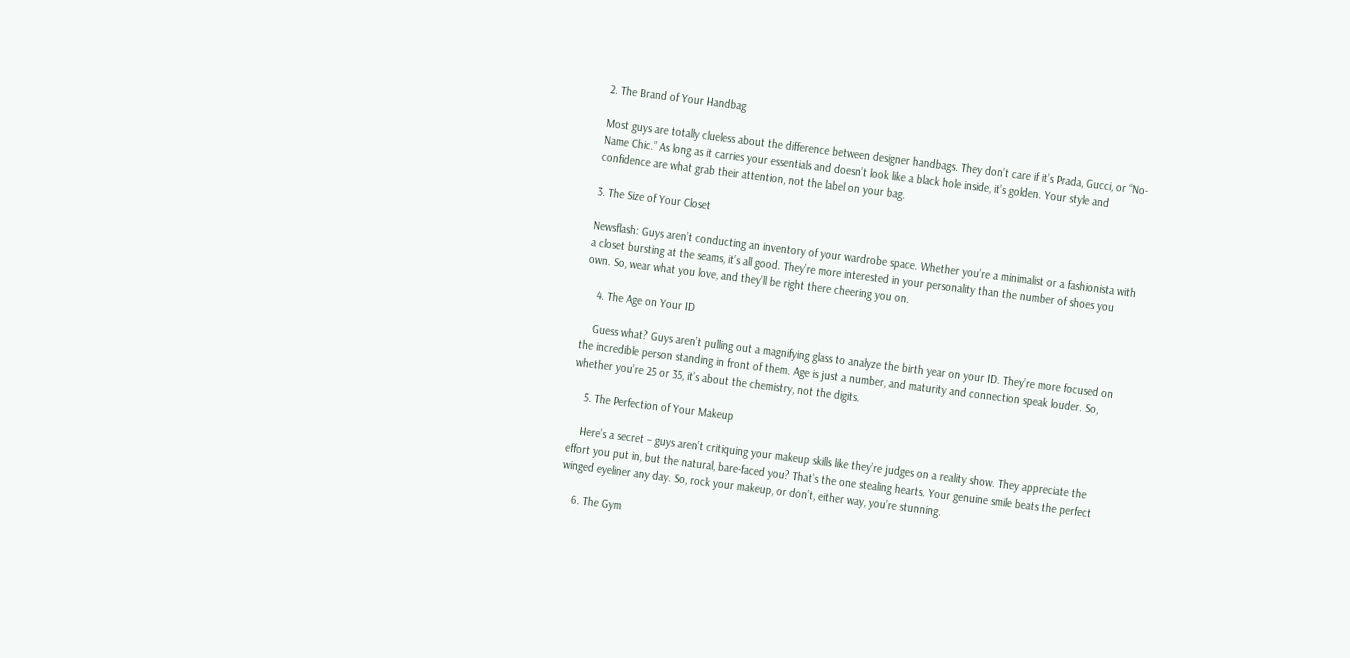2. The Brand of Your Handbag

Most guys are totally clueless about the difference between designer handbags. They don’t care if it’s Prada, Gucci, or “No-Name Chic.” As long as it carries your essentials and doesn’t look like a black hole inside, it’s golden. Your style and confidence are what grab their attention, not the label on your bag.

3. The Size of Your Closet

Newsflash: Guys aren’t conducting an inventory of your wardrobe space. Whether you’re a minimalist or a fashionista with a closet bursting at the seams, it’s all good. They’re more interested in your personality than the number of shoes you own. So, wear what you love, and they’ll be right there cheering you on.

    4. The Age on Your ID

    Guess what? Guys aren’t pulling out a magnifying glass to analyze the birth year on your ID. They’re more focused on the incredible person standing in front of them. Age is just a number, and maturity and connection speak louder. So, whether you’re 25 or 35, it’s about the chemistry, not the digits.

    5. The Perfection of Your Makeup

    Here’s a secret – guys aren’t critiquing your makeup skills like they’re judges on a reality show. They appreciate the effort you put in, but the natural, bare-faced you? That’s the one stealing hearts. Your genuine smile beats the perfect winged eyeliner any day. So, rock your makeup, or don’t, either way, you’re stunning.

    6. The Gym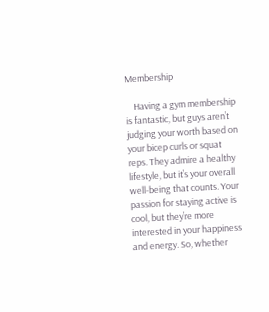Membership

    Having a gym membership is fantastic, but guys aren’t judging your worth based on your bicep curls or squat reps. They admire a healthy lifestyle, but it’s your overall well-being that counts. Your passion for staying active is cool, but they’re more interested in your happiness and energy. So, whether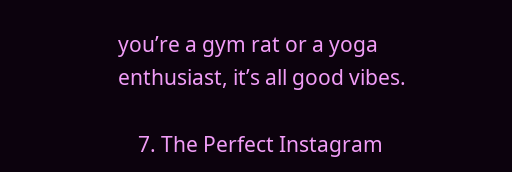you’re a gym rat or a yoga enthusiast, it’s all good vibes.

    7. The Perfect Instagram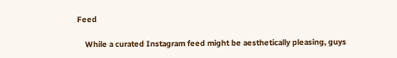Feed

    While a curated Instagram feed might be aesthetically pleasing, guys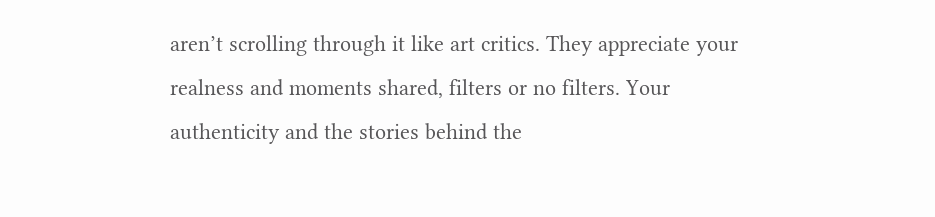aren’t scrolling through it like art critics. They appreciate your realness and moments shared, filters or no filters. Your authenticity and the stories behind the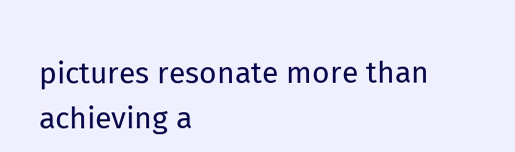pictures resonate more than achieving a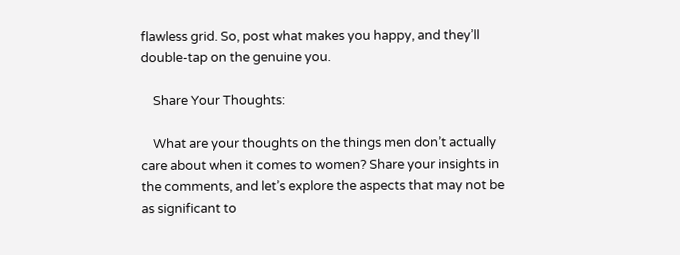flawless grid. So, post what makes you happy, and they’ll double-tap on the genuine you.

    Share Your Thoughts:

    What are your thoughts on the things men don’t actually care about when it comes to women? Share your insights in the comments, and let’s explore the aspects that may not be as significant to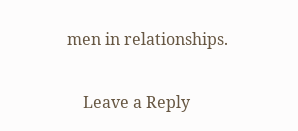men in relationships.

    Leave a Reply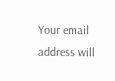Your email address will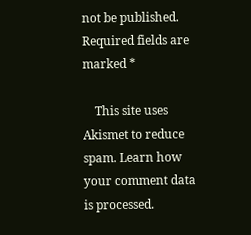not be published. Required fields are marked *

    This site uses Akismet to reduce spam. Learn how your comment data is processed.